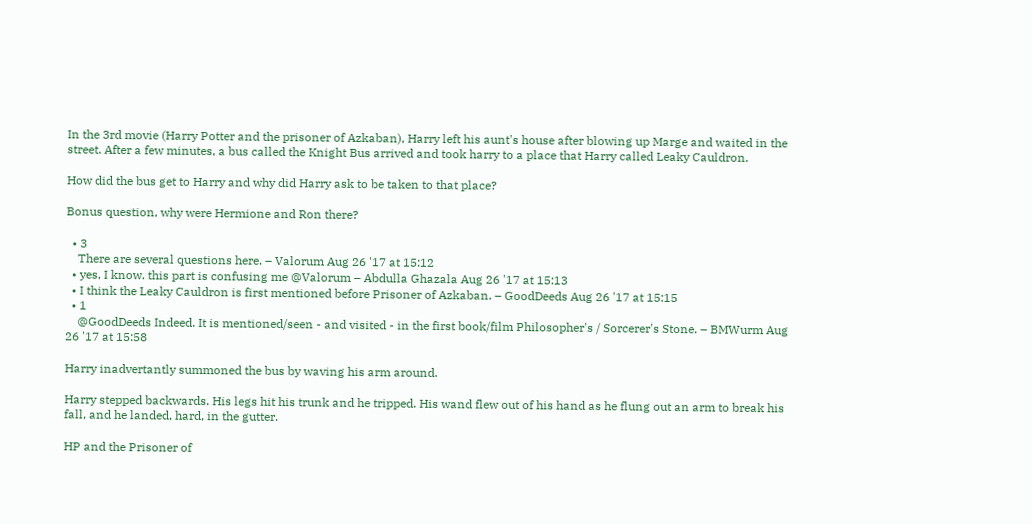In the 3rd movie (Harry Potter and the prisoner of Azkaban), Harry left his aunt's house after blowing up Marge and waited in the street. After a few minutes, a bus called the Knight Bus arrived and took harry to a place that Harry called Leaky Cauldron.

How did the bus get to Harry and why did Harry ask to be taken to that place?

Bonus question, why were Hermione and Ron there?

  • 3
    There are several questions here. – Valorum Aug 26 '17 at 15:12
  • yes, I know. this part is confusing me @Valorum – Abdulla Ghazala Aug 26 '17 at 15:13
  • I think the Leaky Cauldron is first mentioned before Prisoner of Azkaban. – GoodDeeds Aug 26 '17 at 15:15
  • 1
    @GoodDeeds Indeed. It is mentioned/seen - and visited - in the first book/film Philosopher's / Sorcerer's Stone. – BMWurm Aug 26 '17 at 15:58

Harry inadvertantly summoned the bus by waving his arm around.

Harry stepped backwards. His legs hit his trunk and he tripped. His wand flew out of his hand as he flung out an arm to break his fall, and he landed, hard, in the gutter.

HP and the Prisoner of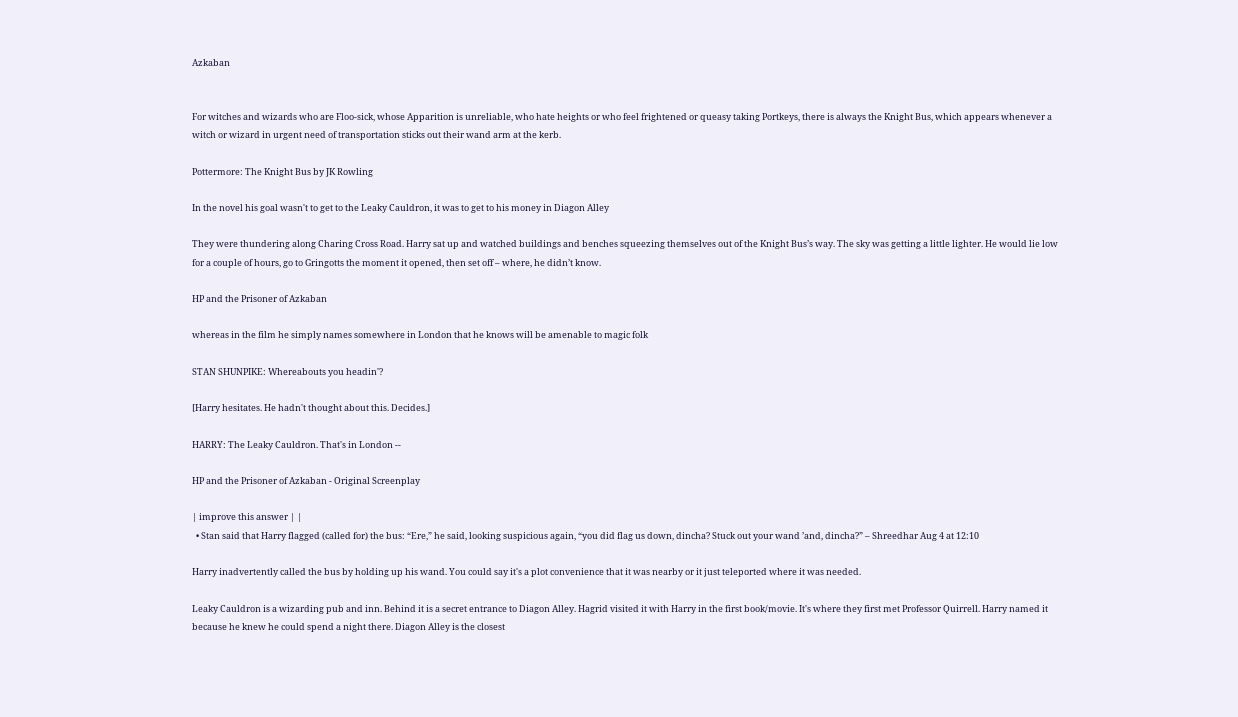Azkaban


For witches and wizards who are Floo-sick, whose Apparition is unreliable, who hate heights or who feel frightened or queasy taking Portkeys, there is always the Knight Bus, which appears whenever a witch or wizard in urgent need of transportation sticks out their wand arm at the kerb.

Pottermore: The Knight Bus by JK Rowling

In the novel his goal wasn't to get to the Leaky Cauldron, it was to get to his money in Diagon Alley

They were thundering along Charing Cross Road. Harry sat up and watched buildings and benches squeezing themselves out of the Knight Bus’s way. The sky was getting a little lighter. He would lie low for a couple of hours, go to Gringotts the moment it opened, then set off – where, he didn’t know.

HP and the Prisoner of Azkaban

whereas in the film he simply names somewhere in London that he knows will be amenable to magic folk

STAN SHUNPIKE: Whereabouts you headin'?

[Harry hesitates. He hadn't thought about this. Decides.]

HARRY: The Leaky Cauldron. That's in London --

HP and the Prisoner of Azkaban - Original Screenplay

| improve this answer | |
  • Stan said that Harry flagged (called for) the bus: “Ere,” he said, looking suspicious again, “you did flag us down, dincha? Stuck out your wand ’and, dincha?” – Shreedhar Aug 4 at 12:10

Harry inadvertently called the bus by holding up his wand. You could say it's a plot convenience that it was nearby or it just teleported where it was needed.

Leaky Cauldron is a wizarding pub and inn. Behind it is a secret entrance to Diagon Alley. Hagrid visited it with Harry in the first book/movie. It's where they first met Professor Quirrell. Harry named it because he knew he could spend a night there. Diagon Alley is the closest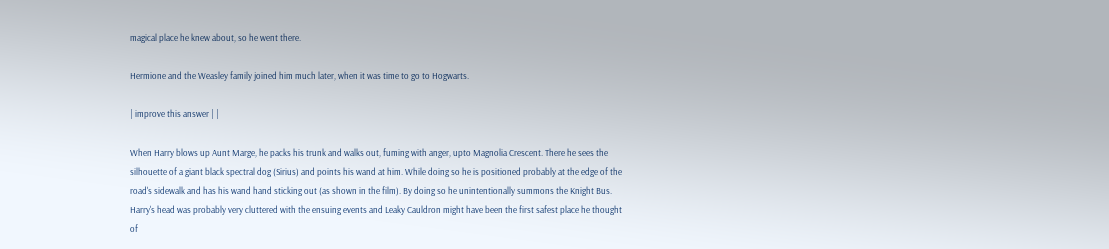magical place he knew about, so he went there.

Hermione and the Weasley family joined him much later, when it was time to go to Hogwarts.

| improve this answer | |

When Harry blows up Aunt Marge, he packs his trunk and walks out, fuming with anger, upto Magnolia Crescent. There he sees the silhouette of a giant black spectral dog (Sirius) and points his wand at him. While doing so he is positioned probably at the edge of the road's sidewalk and has his wand hand sticking out (as shown in the film). By doing so he unintentionally summons the Knight Bus. Harry's head was probably very cluttered with the ensuing events and Leaky Cauldron might have been the first safest place he thought of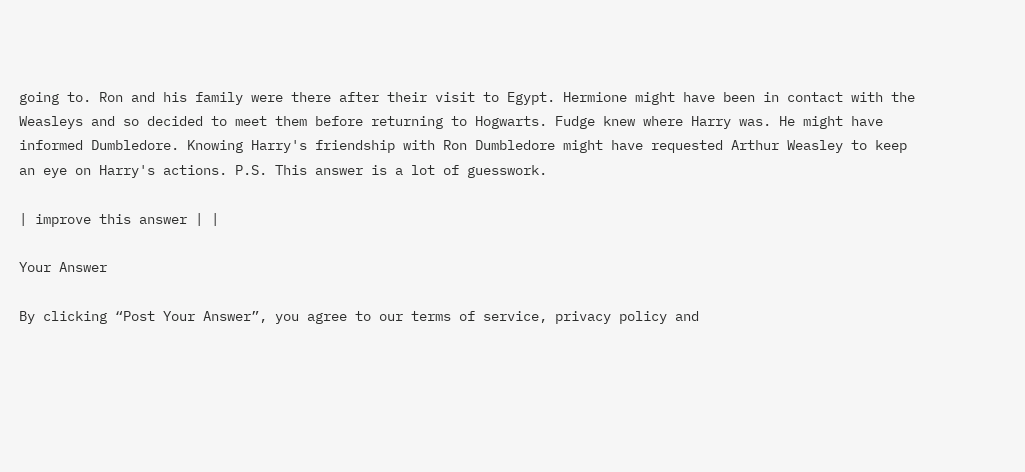going to. Ron and his family were there after their visit to Egypt. Hermione might have been in contact with the Weasleys and so decided to meet them before returning to Hogwarts. Fudge knew where Harry was. He might have informed Dumbledore. Knowing Harry's friendship with Ron Dumbledore might have requested Arthur Weasley to keep an eye on Harry's actions. P.S. This answer is a lot of guesswork.

| improve this answer | |

Your Answer

By clicking “Post Your Answer”, you agree to our terms of service, privacy policy and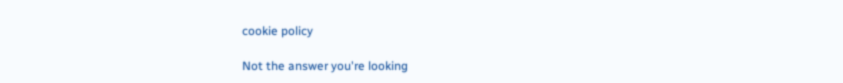cookie policy

Not the answer you're looking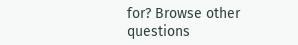for? Browse other questions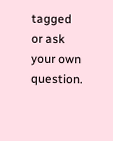tagged or ask your own question.